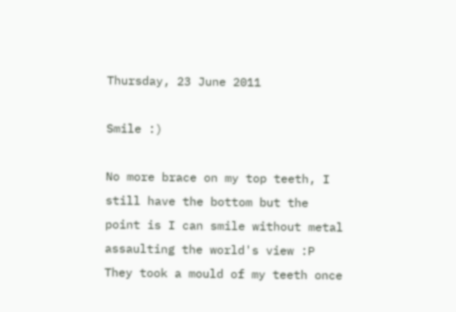Thursday, 23 June 2011

Smile :)

No more brace on my top teeth, I still have the bottom but the point is I can smile without metal assaulting the world's view :P
They took a mould of my teeth once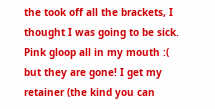the took off all the brackets, I thought I was going to be sick. Pink gloop all in my mouth :( but they are gone! I get my retainer (the kind you can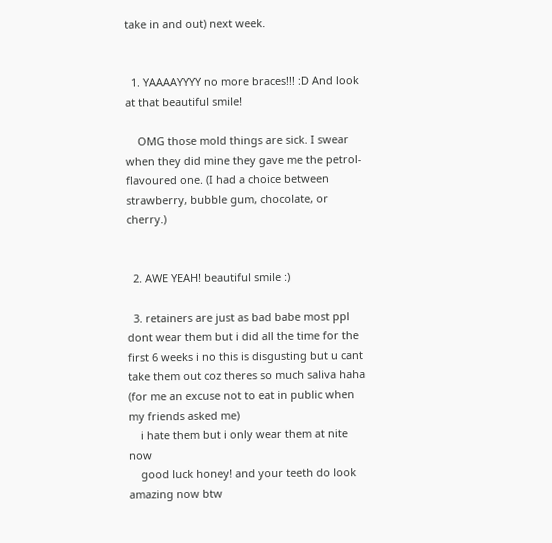take in and out) next week.


  1. YAAAAYYYY no more braces!!! :D And look at that beautiful smile!

    OMG those mold things are sick. I swear when they did mine they gave me the petrol-flavoured one. (I had a choice between strawberry, bubble gum, chocolate, or cherry.)


  2. AWE YEAH! beautiful smile :)

  3. retainers are just as bad babe most ppl dont wear them but i did all the time for the first 6 weeks i no this is disgusting but u cant take them out coz theres so much saliva haha (for me an excuse not to eat in public when my friends asked me)
    i hate them but i only wear them at nite now
    good luck honey! and your teeth do look amazing now btw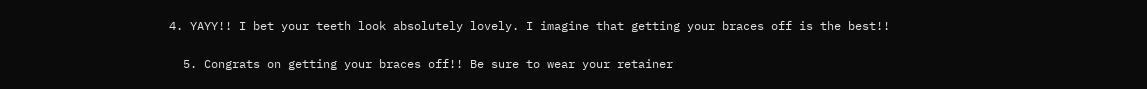4. YAYY!! I bet your teeth look absolutely lovely. I imagine that getting your braces off is the best!!

  5. Congrats on getting your braces off!! Be sure to wear your retainer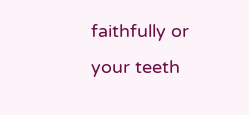faithfully or your teeth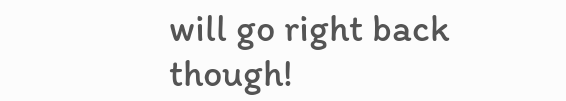will go right back though!